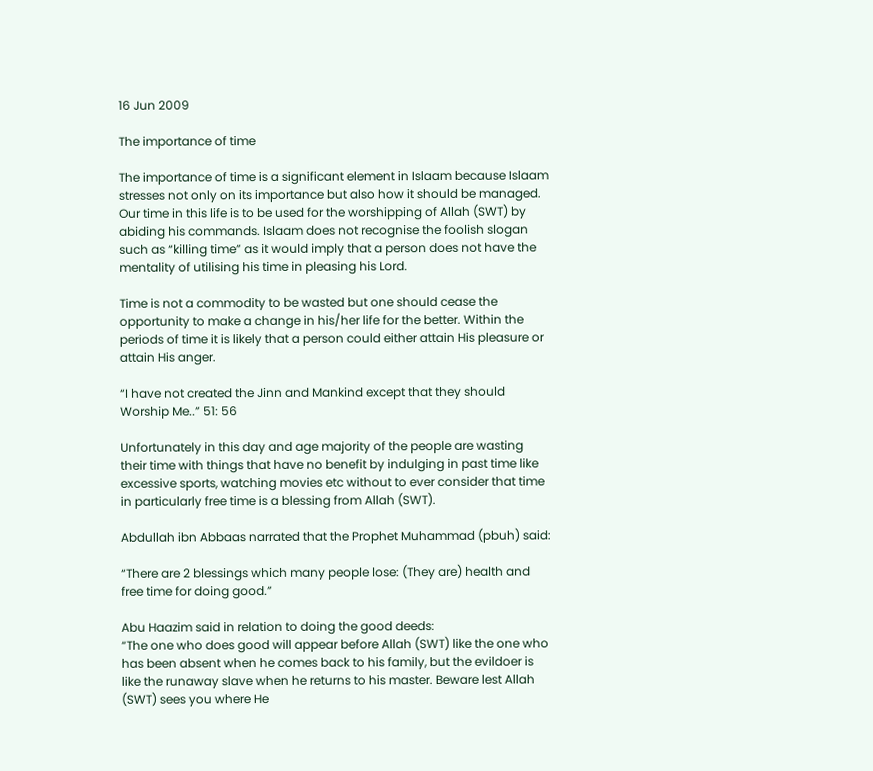16 Jun 2009

The importance of time

The importance of time is a significant element in Islaam because Islaam stresses not only on its importance but also how it should be managed. Our time in this life is to be used for the worshipping of Allah (SWT) by abiding his commands. Islaam does not recognise the foolish slogan such as “killing time” as it would imply that a person does not have the mentality of utilising his time in pleasing his Lord.

Time is not a commodity to be wasted but one should cease the opportunity to make a change in his/her life for the better. Within the periods of time it is likely that a person could either attain His pleasure or attain His anger.

“I have not created the Jinn and Mankind except that they should Worship Me..” 51: 56

Unfortunately in this day and age majority of the people are wasting their time with things that have no benefit by indulging in past time like excessive sports, watching movies etc without to ever consider that time in particularly free time is a blessing from Allah (SWT).

Abdullah ibn Abbaas narrated that the Prophet Muhammad (pbuh) said:

“There are 2 blessings which many people lose: (They are) health and free time for doing good.”

Abu Haazim said in relation to doing the good deeds:
“The one who does good will appear before Allah (SWT) like the one who has been absent when he comes back to his family, but the evildoer is like the runaway slave when he returns to his master. Beware lest Allah (SWT) sees you where He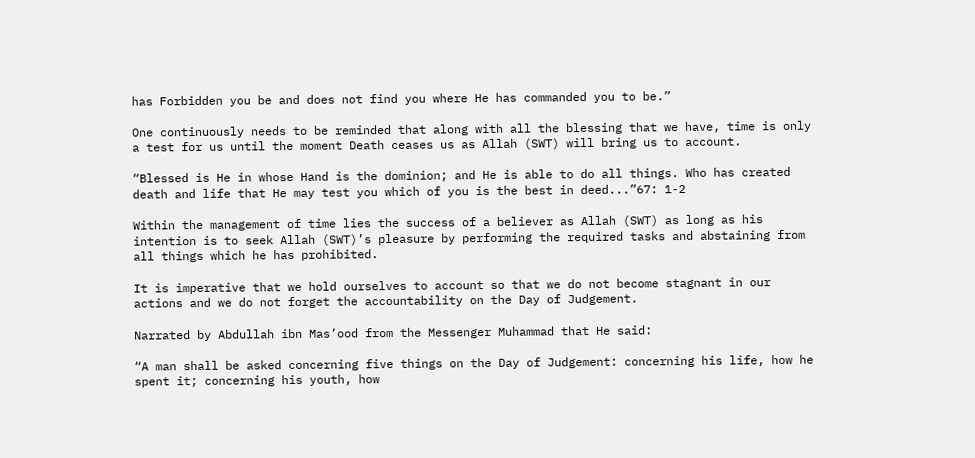has Forbidden you be and does not find you where He has commanded you to be.”

One continuously needs to be reminded that along with all the blessing that we have, time is only a test for us until the moment Death ceases us as Allah (SWT) will bring us to account.

“Blessed is He in whose Hand is the dominion; and He is able to do all things. Who has created death and life that He may test you which of you is the best in deed...”67: 1-2

Within the management of time lies the success of a believer as Allah (SWT) as long as his intention is to seek Allah (SWT)’s pleasure by performing the required tasks and abstaining from all things which he has prohibited.

It is imperative that we hold ourselves to account so that we do not become stagnant in our actions and we do not forget the accountability on the Day of Judgement.

Narrated by Abdullah ibn Mas’ood from the Messenger Muhammad that He said:

“A man shall be asked concerning five things on the Day of Judgement: concerning his life, how he spent it; concerning his youth, how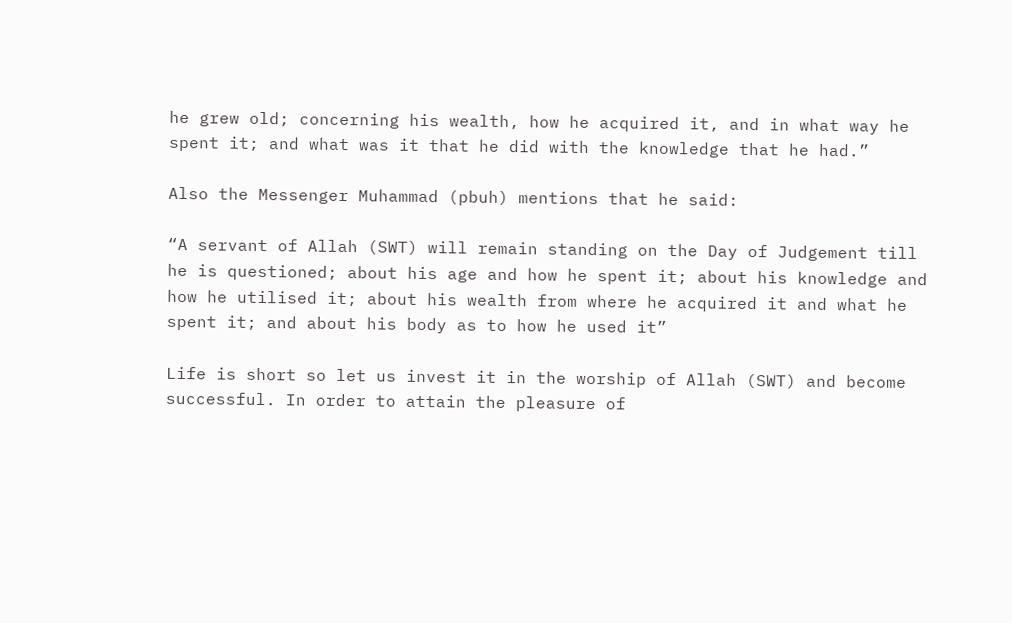he grew old; concerning his wealth, how he acquired it, and in what way he spent it; and what was it that he did with the knowledge that he had.”

Also the Messenger Muhammad (pbuh) mentions that he said:

“A servant of Allah (SWT) will remain standing on the Day of Judgement till he is questioned; about his age and how he spent it; about his knowledge and how he utilised it; about his wealth from where he acquired it and what he spent it; and about his body as to how he used it”

Life is short so let us invest it in the worship of Allah (SWT) and become successful. In order to attain the pleasure of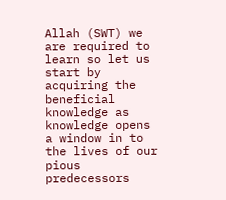Allah (SWT) we are required to learn so let us start by acquiring the beneficial knowledge as knowledge opens a window in to the lives of our pious predecessors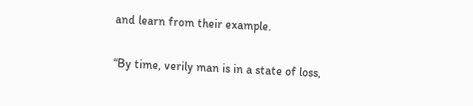and learn from their example.

“By time, verily man is in a state of loss,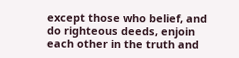except those who belief, and do righteous deeds, enjoin each other in the truth and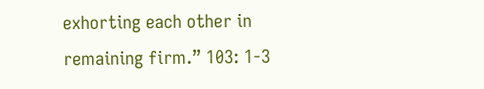exhorting each other in remaining firm.” 103: 1-3